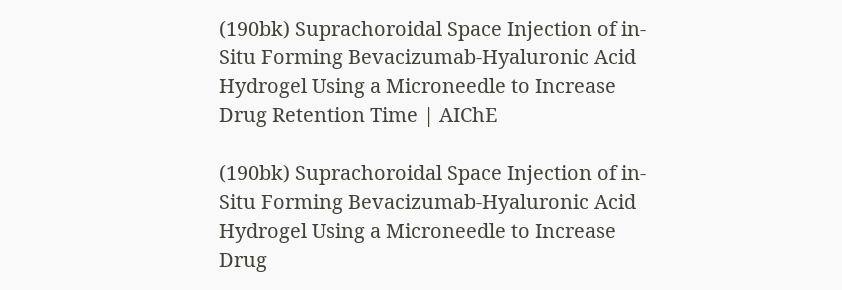(190bk) Suprachoroidal Space Injection of in-Situ Forming Bevacizumab-Hyaluronic Acid Hydrogel Using a Microneedle to Increase Drug Retention Time | AIChE

(190bk) Suprachoroidal Space Injection of in-Situ Forming Bevacizumab-Hyaluronic Acid Hydrogel Using a Microneedle to Increase Drug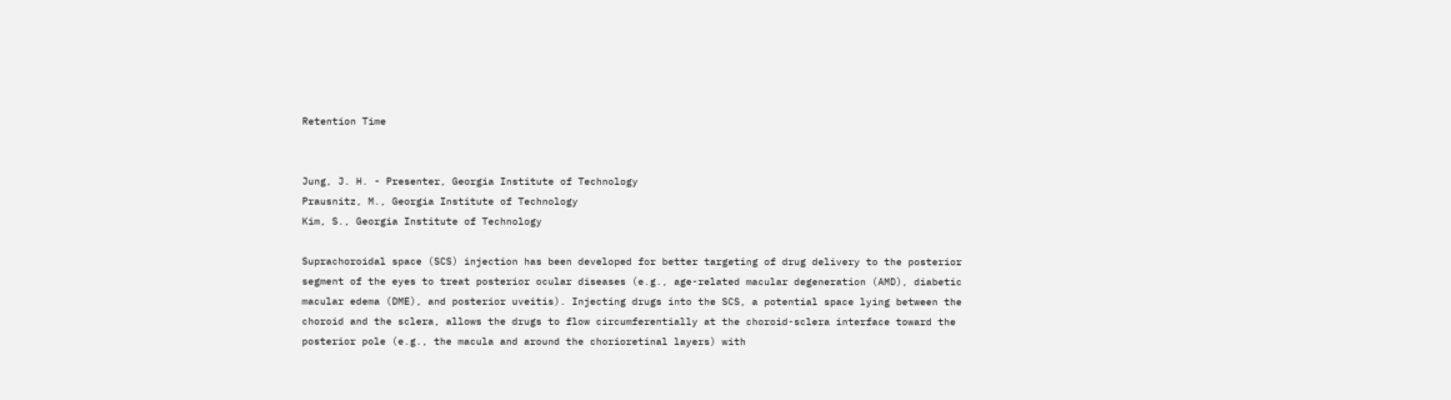Retention Time


Jung, J. H. - Presenter, Georgia Institute of Technology
Prausnitz, M., Georgia Institute of Technology
Kim, S., Georgia Institute of Technology

Suprachoroidal space (SCS) injection has been developed for better targeting of drug delivery to the posterior segment of the eyes to treat posterior ocular diseases (e.g., age-related macular degeneration (AMD), diabetic macular edema (DME), and posterior uveitis). Injecting drugs into the SCS, a potential space lying between the choroid and the sclera, allows the drugs to flow circumferentially at the choroid-sclera interface toward the posterior pole (e.g., the macula and around the chorioretinal layers) with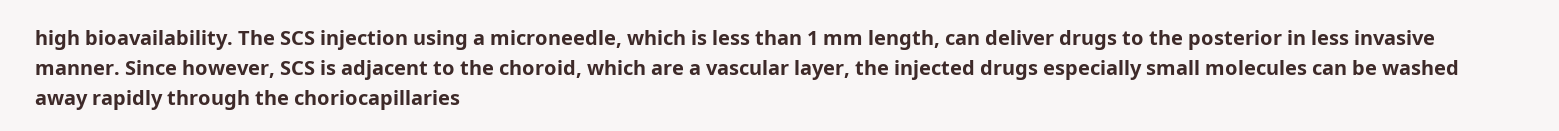high bioavailability. The SCS injection using a microneedle, which is less than 1 mm length, can deliver drugs to the posterior in less invasive manner. Since however, SCS is adjacent to the choroid, which are a vascular layer, the injected drugs especially small molecules can be washed away rapidly through the choriocapillaries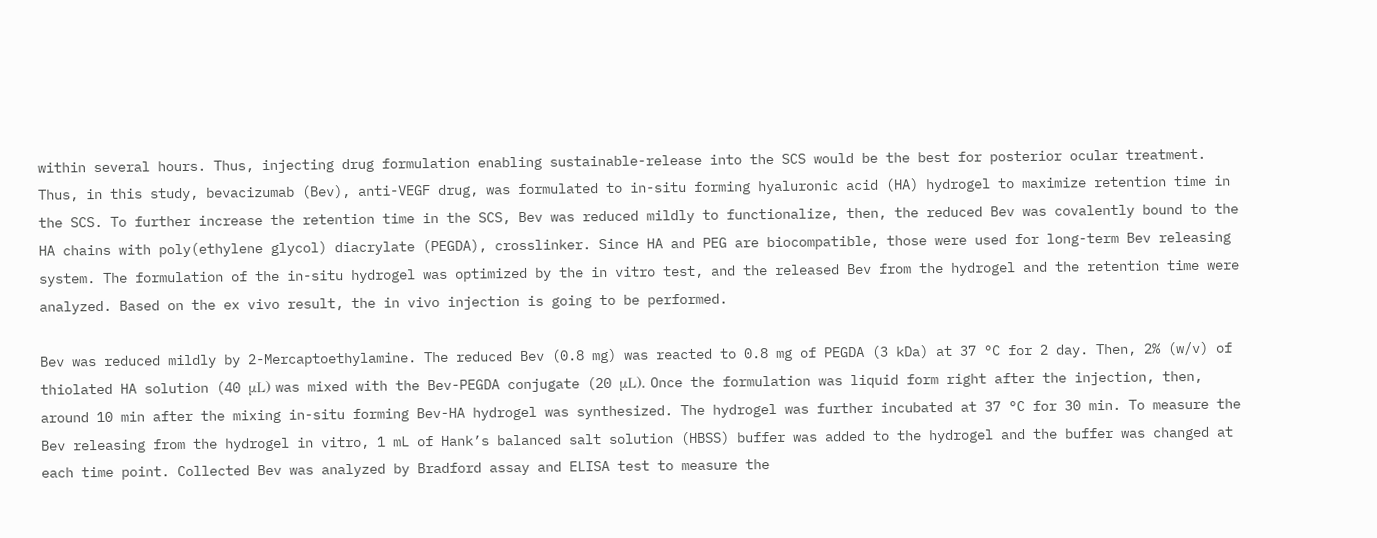within several hours. Thus, injecting drug formulation enabling sustainable-release into the SCS would be the best for posterior ocular treatment. Thus, in this study, bevacizumab (Bev), anti-VEGF drug, was formulated to in-situ forming hyaluronic acid (HA) hydrogel to maximize retention time in the SCS. To further increase the retention time in the SCS, Bev was reduced mildly to functionalize, then, the reduced Bev was covalently bound to the HA chains with poly(ethylene glycol) diacrylate (PEGDA), crosslinker. Since HA and PEG are biocompatible, those were used for long-term Bev releasing system. The formulation of the in-situ hydrogel was optimized by the in vitro test, and the released Bev from the hydrogel and the retention time were analyzed. Based on the ex vivo result, the in vivo injection is going to be performed.

Bev was reduced mildly by 2-Mercaptoethylamine. The reduced Bev (0.8 mg) was reacted to 0.8 mg of PEGDA (3 kDa) at 37 °C for 2 day. Then, 2% (w/v) of thiolated HA solution (40 μL) was mixed with the Bev-PEGDA conjugate (20 μL). Once the formulation was liquid form right after the injection, then, around 10 min after the mixing in-situ forming Bev-HA hydrogel was synthesized. The hydrogel was further incubated at 37 °C for 30 min. To measure the Bev releasing from the hydrogel in vitro, 1 mL of Hank’s balanced salt solution (HBSS) buffer was added to the hydrogel and the buffer was changed at each time point. Collected Bev was analyzed by Bradford assay and ELISA test to measure the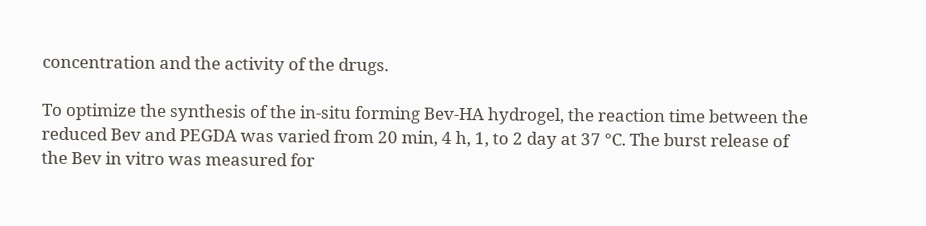concentration and the activity of the drugs.

To optimize the synthesis of the in-situ forming Bev-HA hydrogel, the reaction time between the reduced Bev and PEGDA was varied from 20 min, 4 h, 1, to 2 day at 37 °C. The burst release of the Bev in vitro was measured for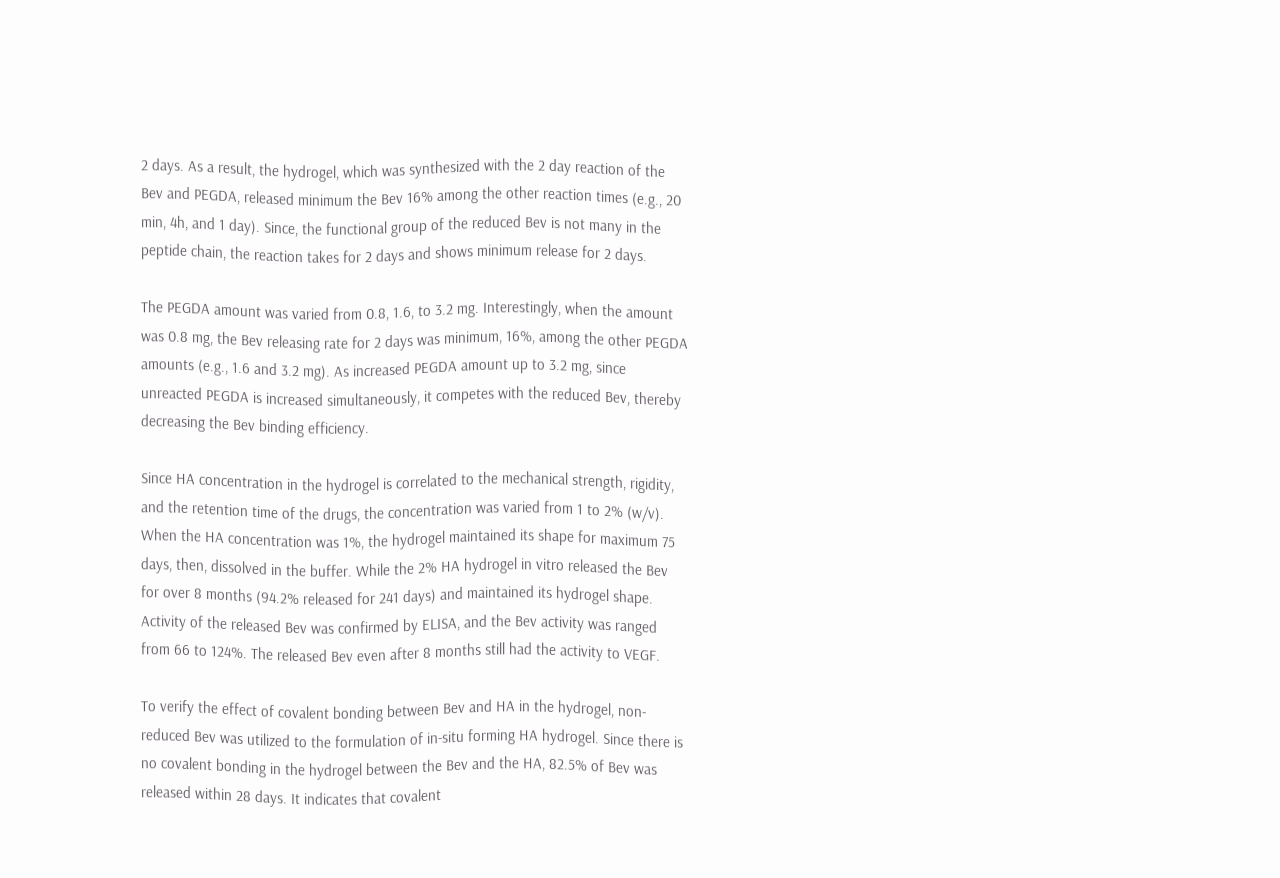2 days. As a result, the hydrogel, which was synthesized with the 2 day reaction of the Bev and PEGDA, released minimum the Bev 16% among the other reaction times (e.g., 20 min, 4h, and 1 day). Since, the functional group of the reduced Bev is not many in the peptide chain, the reaction takes for 2 days and shows minimum release for 2 days.

The PEGDA amount was varied from 0.8, 1.6, to 3.2 mg. Interestingly, when the amount was 0.8 mg, the Bev releasing rate for 2 days was minimum, 16%, among the other PEGDA amounts (e.g., 1.6 and 3.2 mg). As increased PEGDA amount up to 3.2 mg, since unreacted PEGDA is increased simultaneously, it competes with the reduced Bev, thereby decreasing the Bev binding efficiency.

Since HA concentration in the hydrogel is correlated to the mechanical strength, rigidity, and the retention time of the drugs, the concentration was varied from 1 to 2% (w/v). When the HA concentration was 1%, the hydrogel maintained its shape for maximum 75 days, then, dissolved in the buffer. While the 2% HA hydrogel in vitro released the Bev for over 8 months (94.2% released for 241 days) and maintained its hydrogel shape. Activity of the released Bev was confirmed by ELISA, and the Bev activity was ranged from 66 to 124%. The released Bev even after 8 months still had the activity to VEGF.

To verify the effect of covalent bonding between Bev and HA in the hydrogel, non-reduced Bev was utilized to the formulation of in-situ forming HA hydrogel. Since there is no covalent bonding in the hydrogel between the Bev and the HA, 82.5% of Bev was released within 28 days. It indicates that covalent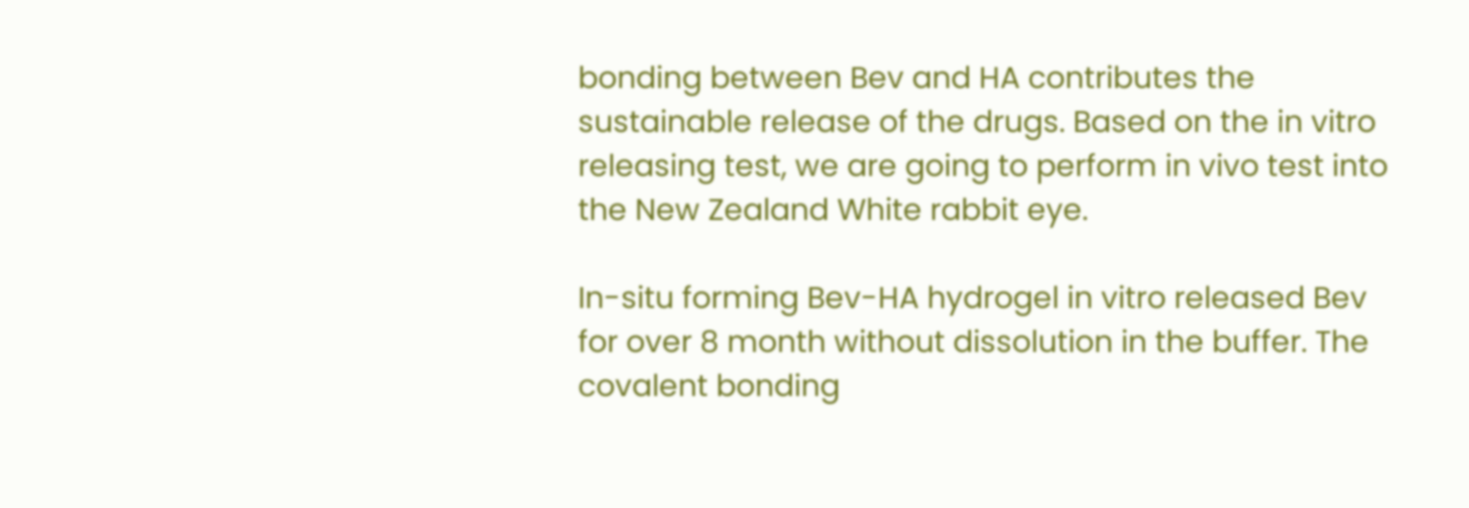bonding between Bev and HA contributes the sustainable release of the drugs. Based on the in vitro releasing test, we are going to perform in vivo test into the New Zealand White rabbit eye.

In-situ forming Bev-HA hydrogel in vitro released Bev for over 8 month without dissolution in the buffer. The covalent bonding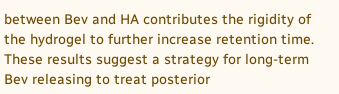between Bev and HA contributes the rigidity of the hydrogel to further increase retention time. These results suggest a strategy for long-term Bev releasing to treat posterior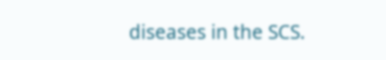diseases in the SCS.